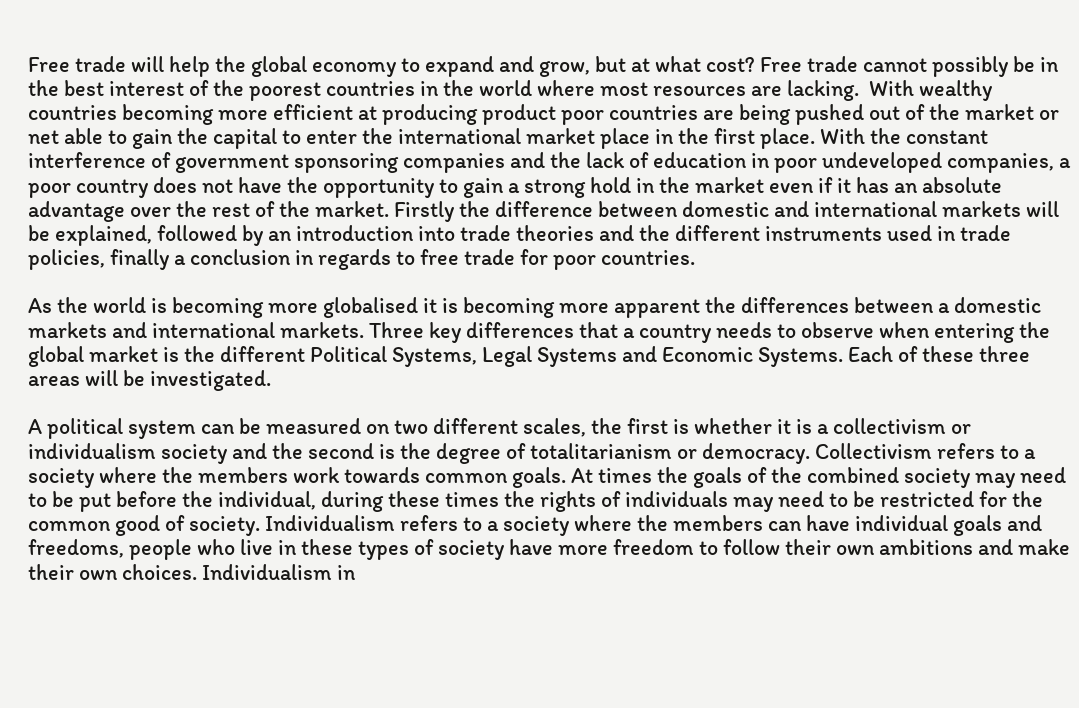Free trade will help the global economy to expand and grow, but at what cost? Free trade cannot possibly be in the best interest of the poorest countries in the world where most resources are lacking.  With wealthy countries becoming more efficient at producing product poor countries are being pushed out of the market or net able to gain the capital to enter the international market place in the first place. With the constant interference of government sponsoring companies and the lack of education in poor undeveloped companies, a poor country does not have the opportunity to gain a strong hold in the market even if it has an absolute advantage over the rest of the market. Firstly the difference between domestic and international markets will be explained, followed by an introduction into trade theories and the different instruments used in trade policies, finally a conclusion in regards to free trade for poor countries.

As the world is becoming more globalised it is becoming more apparent the differences between a domestic markets and international markets. Three key differences that a country needs to observe when entering the global market is the different Political Systems, Legal Systems and Economic Systems. Each of these three areas will be investigated.

A political system can be measured on two different scales, the first is whether it is a collectivism or individualism society and the second is the degree of totalitarianism or democracy. Collectivism refers to a society where the members work towards common goals. At times the goals of the combined society may need to be put before the individual, during these times the rights of individuals may need to be restricted for the common good of society. Individualism refers to a society where the members can have individual goals and freedoms, people who live in these types of society have more freedom to follow their own ambitions and make their own choices. Individualism in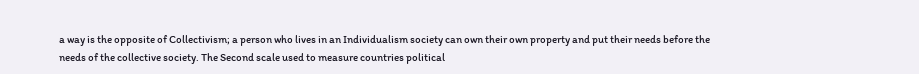a way is the opposite of Collectivism; a person who lives in an Individualism society can own their own property and put their needs before the needs of the collective society. The Second scale used to measure countries political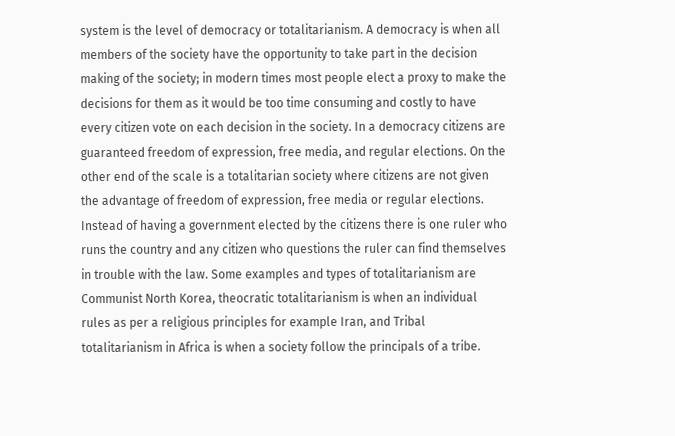system is the level of democracy or totalitarianism. A democracy is when all members of the society have the opportunity to take part in the decision making of the society; in modern times most people elect a proxy to make the decisions for them as it would be too time consuming and costly to have every citizen vote on each decision in the society. In a democracy citizens are guaranteed freedom of expression, free media, and regular elections. On the other end of the scale is a totalitarian society where citizens are not given the advantage of freedom of expression, free media or regular elections. Instead of having a government elected by the citizens there is one ruler who runs the country and any citizen who questions the ruler can find themselves in trouble with the law. Some examples and types of totalitarianism are Communist North Korea, theocratic totalitarianism is when an individual rules as per a religious principles for example Iran, and Tribal totalitarianism in Africa is when a society follow the principals of a tribe.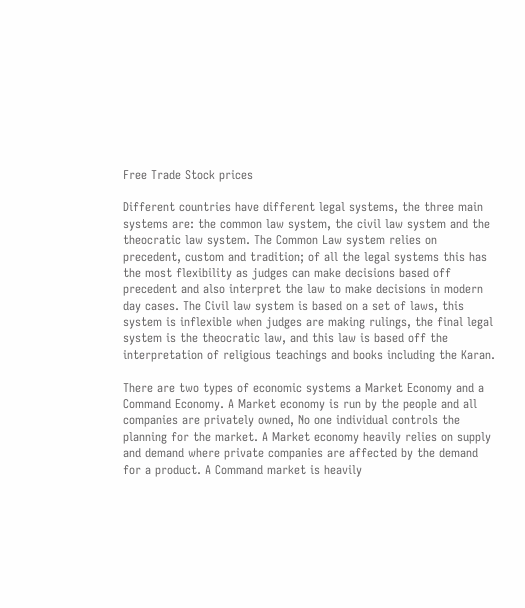Free Trade Stock prices

Different countries have different legal systems, the three main systems are: the common law system, the civil law system and the theocratic law system. The Common Law system relies on precedent, custom and tradition; of all the legal systems this has the most flexibility as judges can make decisions based off precedent and also interpret the law to make decisions in modern day cases. The Civil law system is based on a set of laws, this system is inflexible when judges are making rulings, the final legal system is the theocratic law, and this law is based off the interpretation of religious teachings and books including the Karan.

There are two types of economic systems a Market Economy and a Command Economy. A Market economy is run by the people and all companies are privately owned, No one individual controls the planning for the market. A Market economy heavily relies on supply and demand where private companies are affected by the demand for a product. A Command market is heavily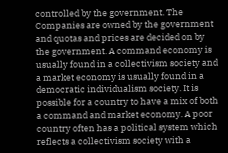controlled by the government. The Companies are owned by the government and quotas and prices are decided on by the government. A command economy is usually found in a collectivism society and a market economy is usually found in a democratic individualism society. It is possible for a country to have a mix of both a command and market economy. A poor country often has a political system which reflects a collectivism society with a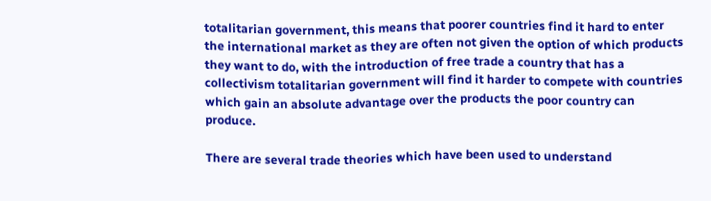totalitarian government, this means that poorer countries find it hard to enter the international market as they are often not given the option of which products they want to do, with the introduction of free trade a country that has a collectivism totalitarian government will find it harder to compete with countries which gain an absolute advantage over the products the poor country can produce.

There are several trade theories which have been used to understand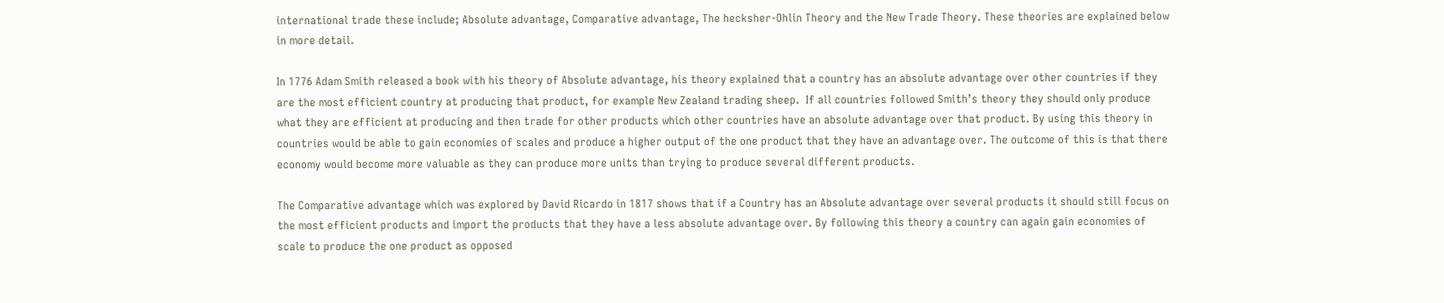international trade these include; Absolute advantage, Comparative advantage, The hecksher-Ohlin Theory and the New Trade Theory. These theories are explained below in more detail.

In 1776 Adam Smith released a book with his theory of Absolute advantage, his theory explained that a country has an absolute advantage over other countries if they are the most efficient country at producing that product, for example New Zealand trading sheep.  If all countries followed Smith’s theory they should only produce what they are efficient at producing and then trade for other products which other countries have an absolute advantage over that product. By using this theory in countries would be able to gain economies of scales and produce a higher output of the one product that they have an advantage over. The outcome of this is that there economy would become more valuable as they can produce more units than trying to produce several different products.

The Comparative advantage which was explored by David Ricardo in 1817 shows that if a Country has an Absolute advantage over several products it should still focus on the most efficient products and import the products that they have a less absolute advantage over. By following this theory a country can again gain economies of scale to produce the one product as opposed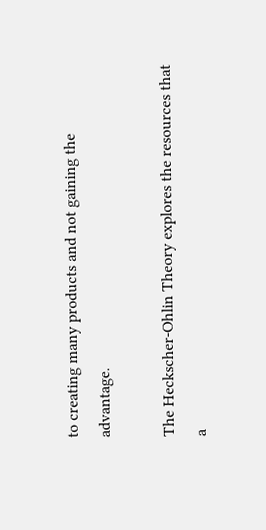to creating many products and not gaining the advantage.

The Heckscher-Ohlin Theory explores the resources that a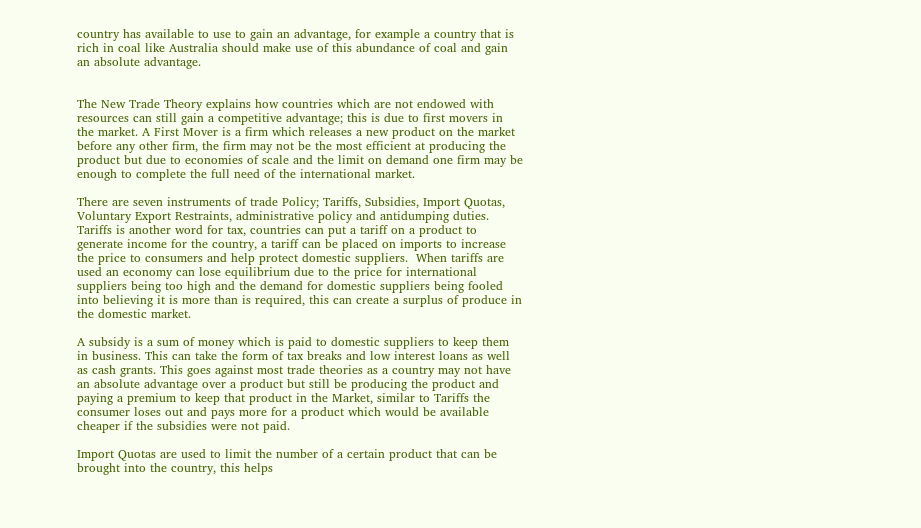country has available to use to gain an advantage, for example a country that is rich in coal like Australia should make use of this abundance of coal and gain an absolute advantage.


The New Trade Theory explains how countries which are not endowed with resources can still gain a competitive advantage; this is due to first movers in the market. A First Mover is a firm which releases a new product on the market before any other firm, the firm may not be the most efficient at producing the product but due to economies of scale and the limit on demand one firm may be enough to complete the full need of the international market.

There are seven instruments of trade Policy; Tariffs, Subsidies, Import Quotas, Voluntary Export Restraints, administrative policy and antidumping duties. Tariffs is another word for tax, countries can put a tariff on a product to generate income for the country, a tariff can be placed on imports to increase the price to consumers and help protect domestic suppliers.  When tariffs are used an economy can lose equilibrium due to the price for international suppliers being too high and the demand for domestic suppliers being fooled into believing it is more than is required, this can create a surplus of produce in the domestic market.

A subsidy is a sum of money which is paid to domestic suppliers to keep them in business. This can take the form of tax breaks and low interest loans as well as cash grants. This goes against most trade theories as a country may not have an absolute advantage over a product but still be producing the product and paying a premium to keep that product in the Market, similar to Tariffs the consumer loses out and pays more for a product which would be available cheaper if the subsidies were not paid.

Import Quotas are used to limit the number of a certain product that can be brought into the country, this helps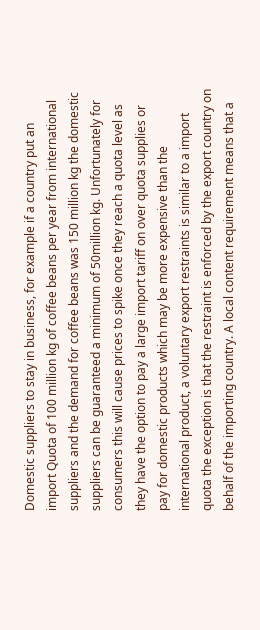Domestic suppliers to stay in business, for example if a country put an import Quota of 100 million kg of coffee beans per year from international suppliers and the demand for coffee beans was 150 million kg the domestic suppliers can be guaranteed a minimum of 50million kg. Unfortunately for consumers this will cause prices to spike once they reach a quota level as they have the option to pay a large import tariff on over quota supplies or pay for domestic products which may be more expensive than the international product, a voluntary export restraints is similar to a import quota the exception is that the restraint is enforced by the export country on behalf of the importing country. A local content requirement means that a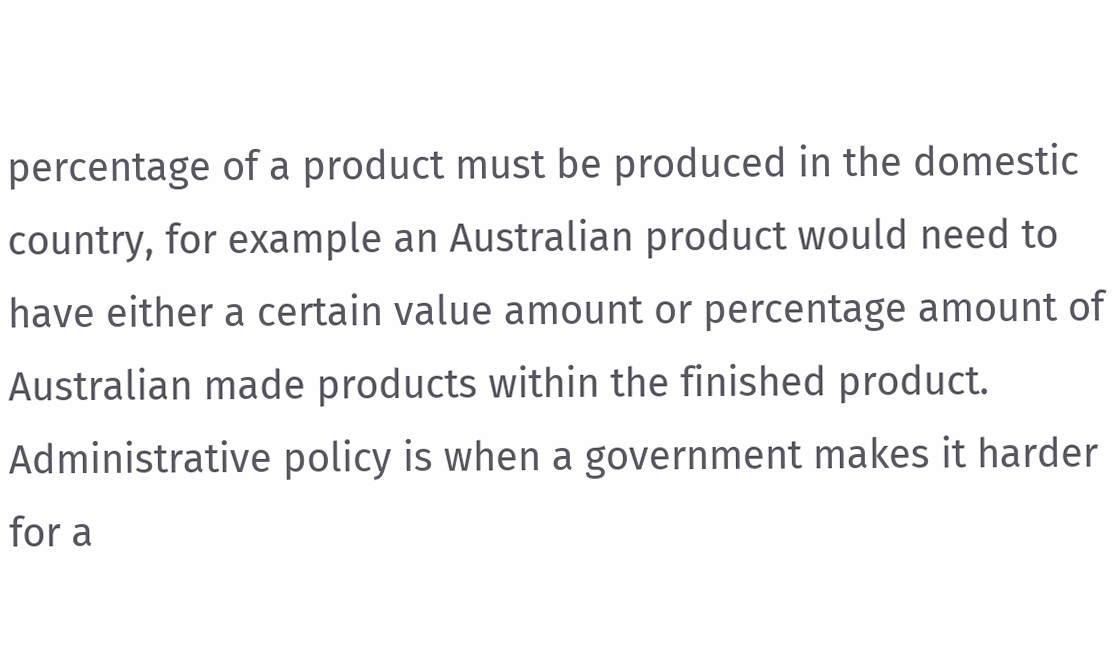percentage of a product must be produced in the domestic country, for example an Australian product would need to have either a certain value amount or percentage amount of Australian made products within the finished product. Administrative policy is when a government makes it harder for a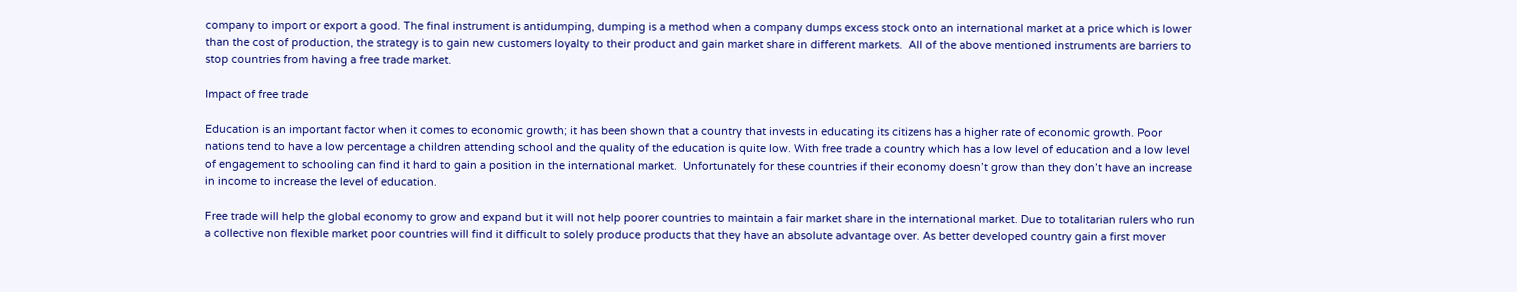company to import or export a good. The final instrument is antidumping, dumping is a method when a company dumps excess stock onto an international market at a price which is lower than the cost of production, the strategy is to gain new customers loyalty to their product and gain market share in different markets.  All of the above mentioned instruments are barriers to stop countries from having a free trade market.

Impact of free trade

Education is an important factor when it comes to economic growth; it has been shown that a country that invests in educating its citizens has a higher rate of economic growth. Poor nations tend to have a low percentage a children attending school and the quality of the education is quite low. With free trade a country which has a low level of education and a low level of engagement to schooling can find it hard to gain a position in the international market.  Unfortunately for these countries if their economy doesn’t grow than they don’t have an increase in income to increase the level of education.

Free trade will help the global economy to grow and expand but it will not help poorer countries to maintain a fair market share in the international market. Due to totalitarian rulers who run a collective non flexible market poor countries will find it difficult to solely produce products that they have an absolute advantage over. As better developed country gain a first mover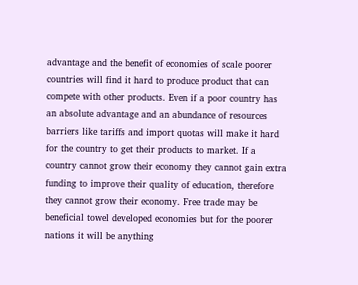advantage and the benefit of economies of scale poorer countries will find it hard to produce product that can compete with other products. Even if a poor country has an absolute advantage and an abundance of resources barriers like tariffs and import quotas will make it hard for the country to get their products to market. If a country cannot grow their economy they cannot gain extra funding to improve their quality of education, therefore they cannot grow their economy. Free trade may be beneficial towel developed economies but for the poorer nations it will be anything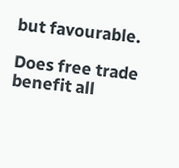but favourable.

Does free trade benefit all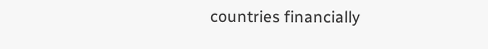countries financially